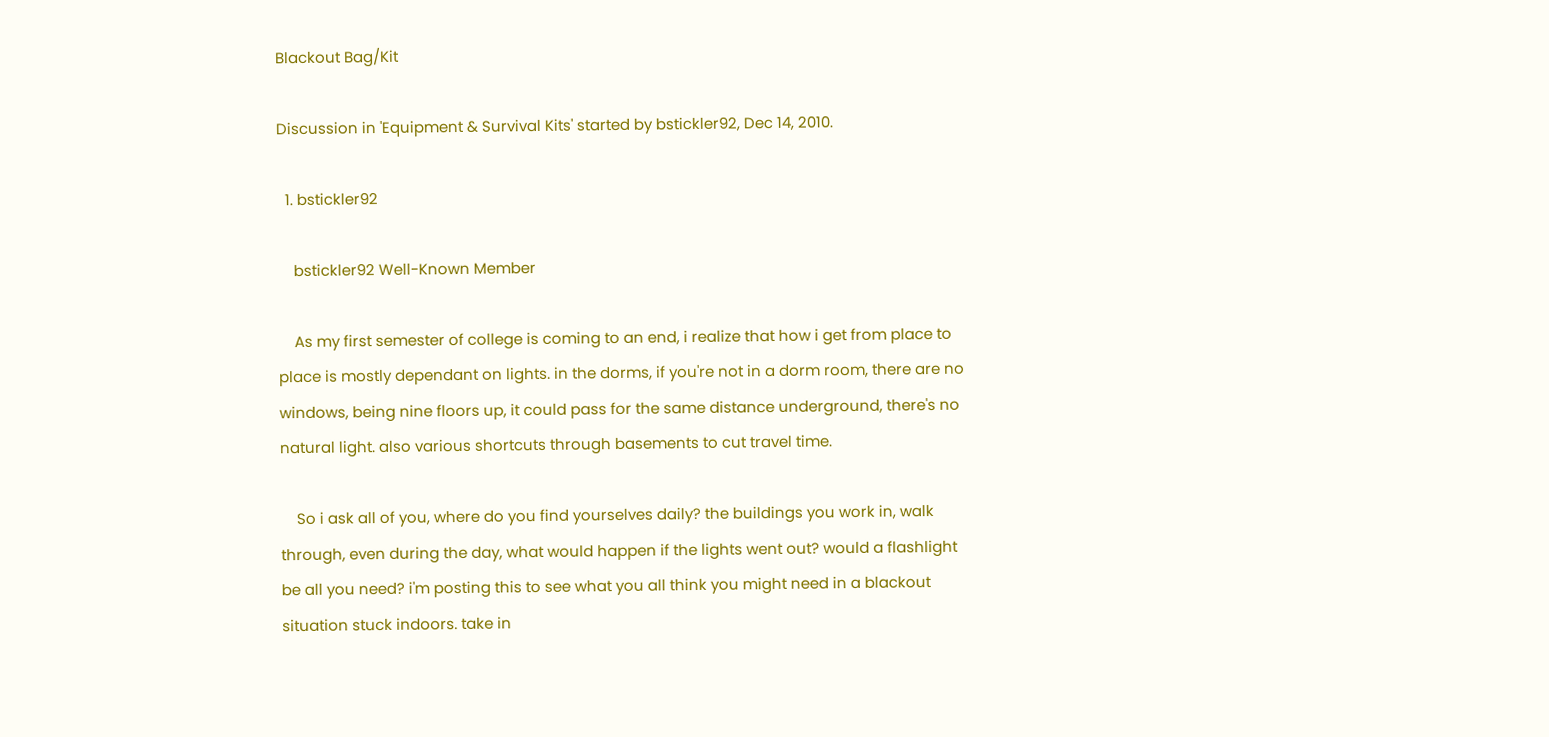Blackout Bag/Kit

Discussion in 'Equipment & Survival Kits' started by bstickler92, Dec 14, 2010.

  1. bstickler92

    bstickler92 Well-Known Member

    As my first semester of college is coming to an end, i realize that how i get from place to place is mostly dependant on lights. in the dorms, if you're not in a dorm room, there are no windows, being nine floors up, it could pass for the same distance underground, there's no natural light. also various shortcuts through basements to cut travel time.

    So i ask all of you, where do you find yourselves daily? the buildings you work in, walk through, even during the day, what would happen if the lights went out? would a flashlight be all you need? i'm posting this to see what you all think you might need in a blackout situation stuck indoors. take in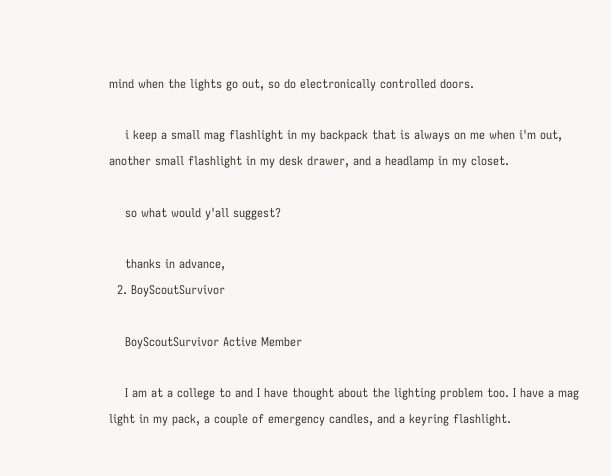mind when the lights go out, so do electronically controlled doors.

    i keep a small mag flashlight in my backpack that is always on me when i'm out, another small flashlight in my desk drawer, and a headlamp in my closet.

    so what would y'all suggest?

    thanks in advance,
  2. BoyScoutSurvivor

    BoyScoutSurvivor Active Member

    I am at a college to and I have thought about the lighting problem too. I have a mag light in my pack, a couple of emergency candles, and a keyring flashlight.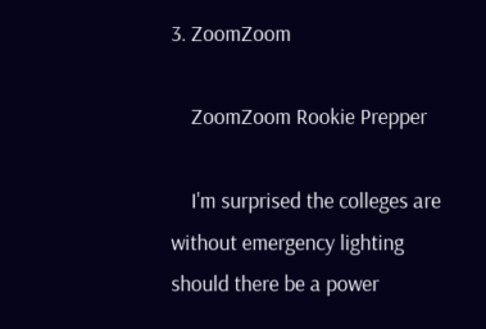3. ZoomZoom

    ZoomZoom Rookie Prepper

    I'm surprised the colleges are without emergency lighting should there be a power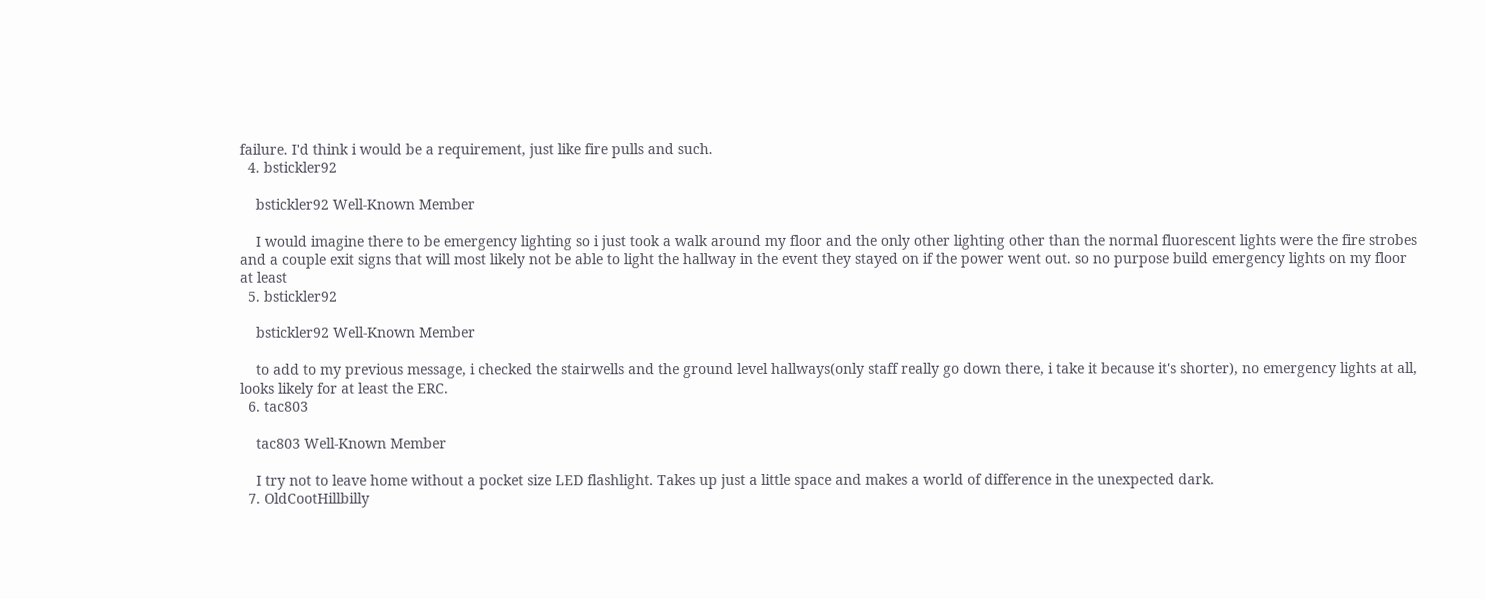failure. I'd think i would be a requirement, just like fire pulls and such.
  4. bstickler92

    bstickler92 Well-Known Member

    I would imagine there to be emergency lighting so i just took a walk around my floor and the only other lighting other than the normal fluorescent lights were the fire strobes and a couple exit signs that will most likely not be able to light the hallway in the event they stayed on if the power went out. so no purpose build emergency lights on my floor at least
  5. bstickler92

    bstickler92 Well-Known Member

    to add to my previous message, i checked the stairwells and the ground level hallways(only staff really go down there, i take it because it's shorter), no emergency lights at all, looks likely for at least the ERC.
  6. tac803

    tac803 Well-Known Member

    I try not to leave home without a pocket size LED flashlight. Takes up just a little space and makes a world of difference in the unexpected dark.
  7. OldCootHillbilly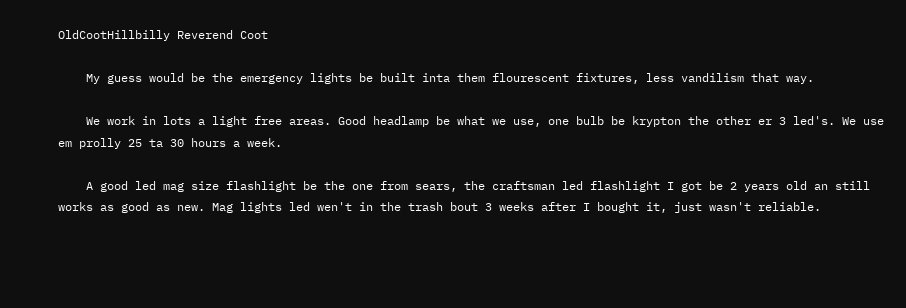OldCootHillbilly Reverend Coot

    My guess would be the emergency lights be built inta them flourescent fixtures, less vandilism that way.

    We work in lots a light free areas. Good headlamp be what we use, one bulb be krypton the other er 3 led's. We use em prolly 25 ta 30 hours a week.

    A good led mag size flashlight be the one from sears, the craftsman led flashlight I got be 2 years old an still works as good as new. Mag lights led wen't in the trash bout 3 weeks after I bought it, just wasn't reliable.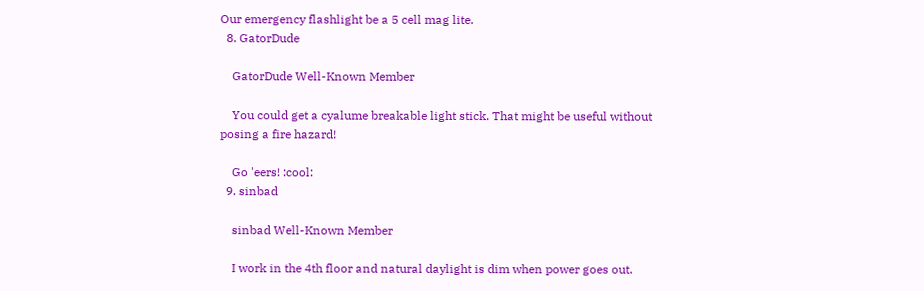Our emergency flashlight be a 5 cell mag lite.
  8. GatorDude

    GatorDude Well-Known Member

    You could get a cyalume breakable light stick. That might be useful without posing a fire hazard!

    Go 'eers! :cool:
  9. sinbad

    sinbad Well-Known Member

    I work in the 4th floor and natural daylight is dim when power goes out.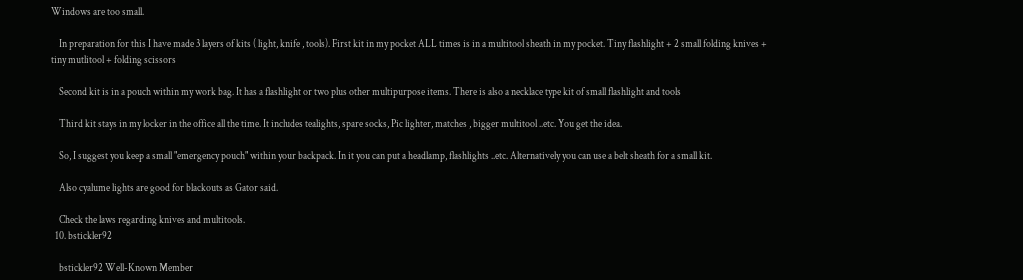Windows are too small.

    In preparation for this I have made 3 layers of kits ( light, knife , tools). First kit in my pocket ALL times is in a multitool sheath in my pocket. Tiny flashlight + 2 small folding knives + tiny mutlitool + folding scissors

    Second kit is in a pouch within my work bag. It has a flashlight or two plus other multipurpose items. There is also a necklace type kit of small flashlight and tools

    Third kit stays in my locker in the office all the time. It includes tealights, spare socks, Pic lighter, matches , bigger multitool ..etc. You get the idea.

    So, I suggest you keep a small "emergency pouch" within your backpack. In it you can put a headlamp, flashlights ..etc. Alternatively you can use a belt sheath for a small kit.

    Also cyalume lights are good for blackouts as Gator said.

    Check the laws regarding knives and multitools.
  10. bstickler92

    bstickler92 Well-Known Member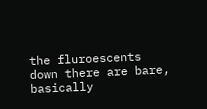the fluroescents down there are bare, basically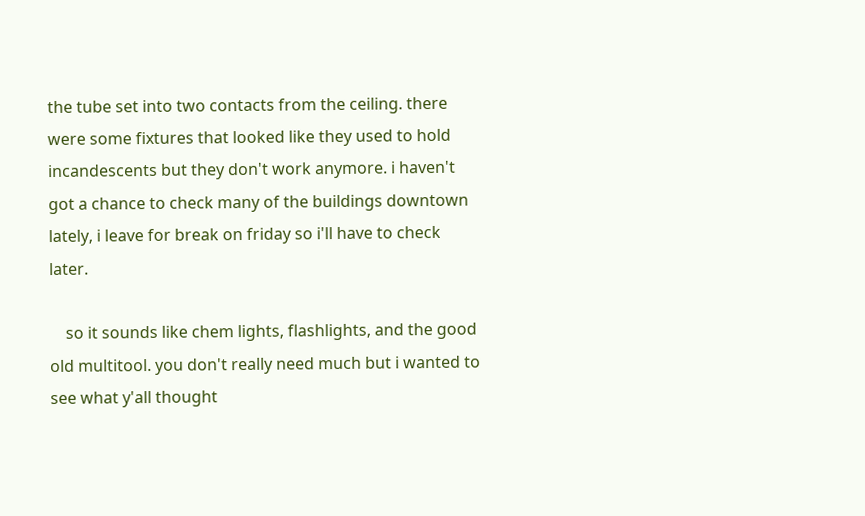the tube set into two contacts from the ceiling. there were some fixtures that looked like they used to hold incandescents but they don't work anymore. i haven't got a chance to check many of the buildings downtown lately, i leave for break on friday so i'll have to check later.

    so it sounds like chem lights, flashlights, and the good old multitool. you don't really need much but i wanted to see what y'all thought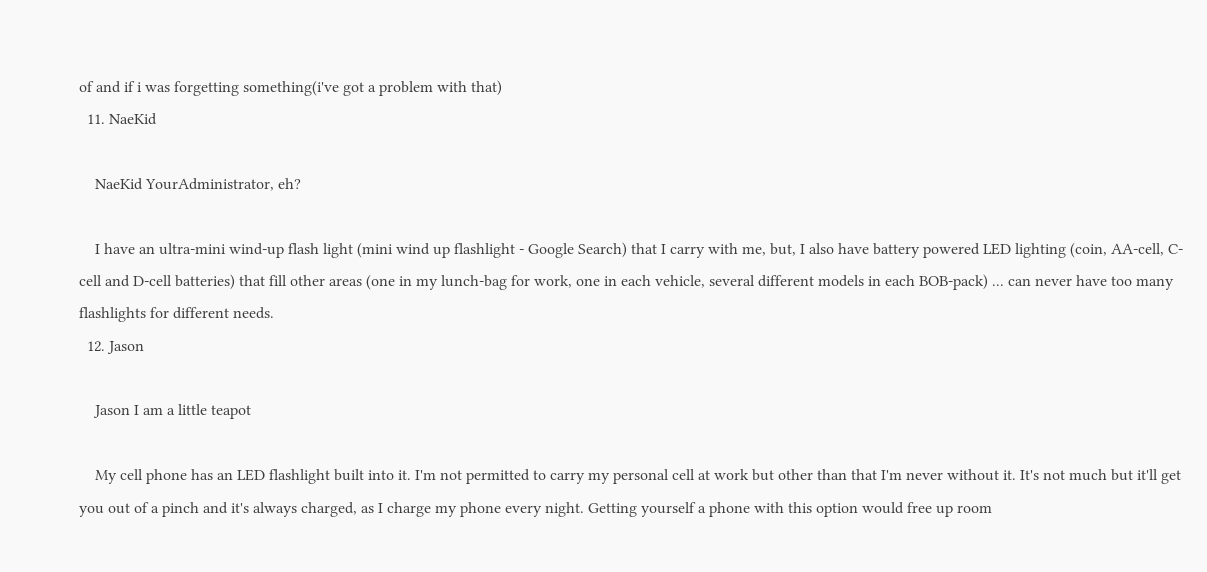of and if i was forgetting something(i've got a problem with that)
  11. NaeKid

    NaeKid YourAdministrator, eh?

    I have an ultra-mini wind-up flash light (mini wind up flashlight - Google Search) that I carry with me, but, I also have battery powered LED lighting (coin, AA-cell, C-cell and D-cell batteries) that fill other areas (one in my lunch-bag for work, one in each vehicle, several different models in each BOB-pack) ... can never have too many flashlights for different needs.
  12. Jason

    Jason I am a little teapot

    My cell phone has an LED flashlight built into it. I'm not permitted to carry my personal cell at work but other than that I'm never without it. It's not much but it'll get you out of a pinch and it's always charged, as I charge my phone every night. Getting yourself a phone with this option would free up room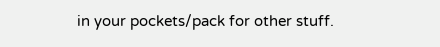in your pockets/pack for other stuff.